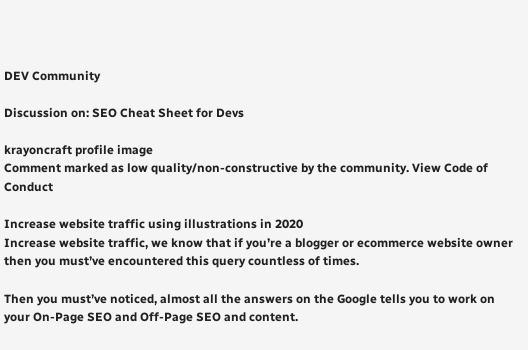DEV Community

Discussion on: SEO Cheat Sheet for Devs

krayoncraft profile image
Comment marked as low quality/non-constructive by the community. View Code of Conduct

Increase website traffic using illustrations in 2020
Increase website traffic, we know that if you’re a blogger or ecommerce website owner then you must’ve encountered this query countless of times.

Then you must’ve noticed, almost all the answers on the Google tells you to work on your On-Page SEO and Off-Page SEO and content.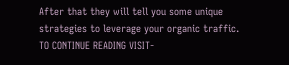After that they will tell you some unique strategies to leverage your organic traffic. TO CONTINUE READING VISIT-